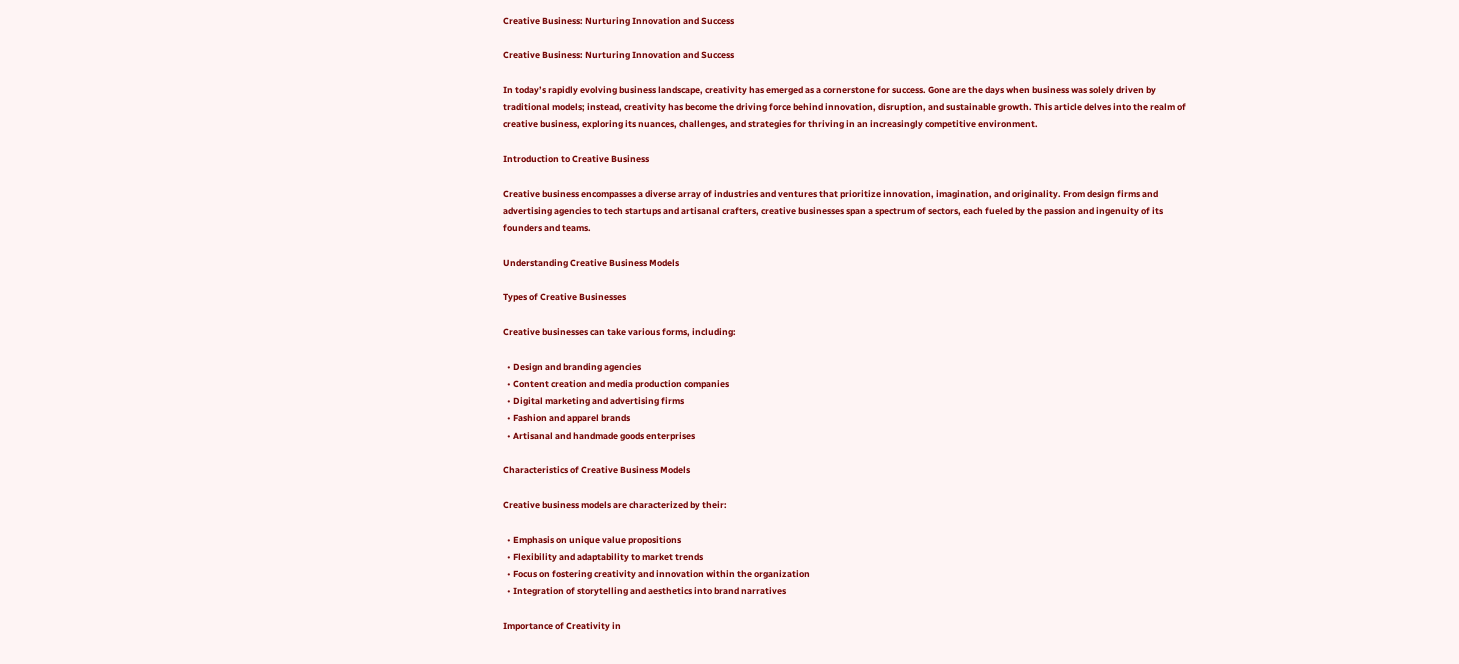Creative Business: Nurturing Innovation and Success

Creative Business: Nurturing Innovation and Success

In today’s rapidly evolving business landscape, creativity has emerged as a cornerstone for success. Gone are the days when business was solely driven by traditional models; instead, creativity has become the driving force behind innovation, disruption, and sustainable growth. This article delves into the realm of creative business, exploring its nuances, challenges, and strategies for thriving in an increasingly competitive environment.

Introduction to Creative Business

Creative business encompasses a diverse array of industries and ventures that prioritize innovation, imagination, and originality. From design firms and advertising agencies to tech startups and artisanal crafters, creative businesses span a spectrum of sectors, each fueled by the passion and ingenuity of its founders and teams.

Understanding Creative Business Models

Types of Creative Businesses

Creative businesses can take various forms, including:

  • Design and branding agencies
  • Content creation and media production companies
  • Digital marketing and advertising firms
  • Fashion and apparel brands
  • Artisanal and handmade goods enterprises

Characteristics of Creative Business Models

Creative business models are characterized by their:

  • Emphasis on unique value propositions
  • Flexibility and adaptability to market trends
  • Focus on fostering creativity and innovation within the organization
  • Integration of storytelling and aesthetics into brand narratives

Importance of Creativity in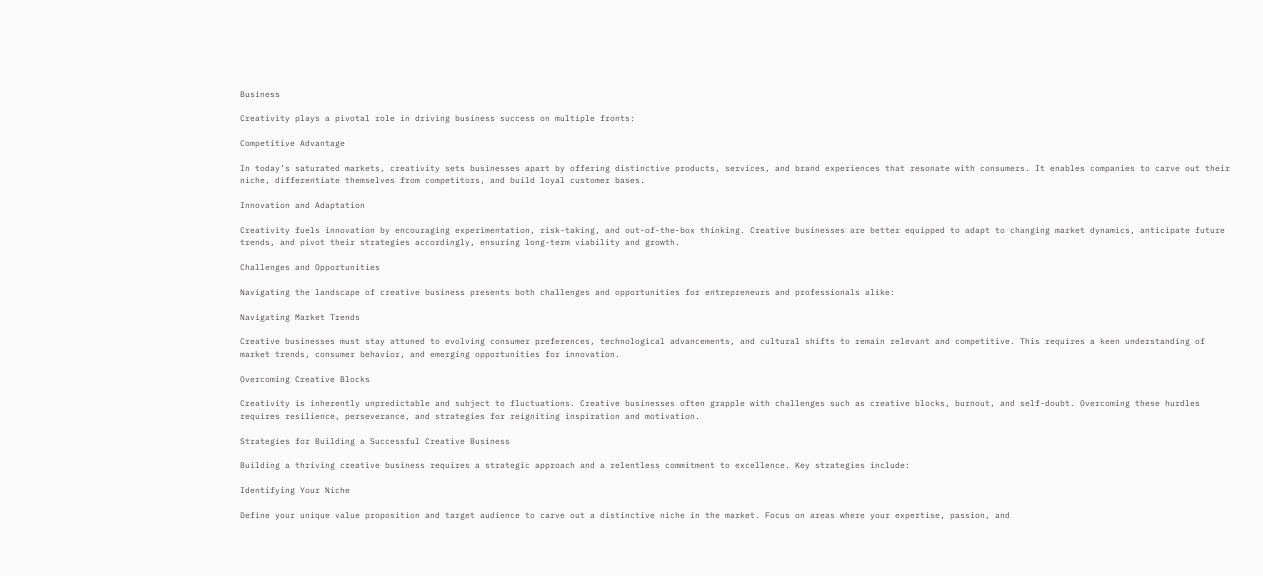Business

Creativity plays a pivotal role in driving business success on multiple fronts:

Competitive Advantage

In today’s saturated markets, creativity sets businesses apart by offering distinctive products, services, and brand experiences that resonate with consumers. It enables companies to carve out their niche, differentiate themselves from competitors, and build loyal customer bases.

Innovation and Adaptation

Creativity fuels innovation by encouraging experimentation, risk-taking, and out-of-the-box thinking. Creative businesses are better equipped to adapt to changing market dynamics, anticipate future trends, and pivot their strategies accordingly, ensuring long-term viability and growth.

Challenges and Opportunities

Navigating the landscape of creative business presents both challenges and opportunities for entrepreneurs and professionals alike:

Navigating Market Trends

Creative businesses must stay attuned to evolving consumer preferences, technological advancements, and cultural shifts to remain relevant and competitive. This requires a keen understanding of market trends, consumer behavior, and emerging opportunities for innovation.

Overcoming Creative Blocks

Creativity is inherently unpredictable and subject to fluctuations. Creative businesses often grapple with challenges such as creative blocks, burnout, and self-doubt. Overcoming these hurdles requires resilience, perseverance, and strategies for reigniting inspiration and motivation.

Strategies for Building a Successful Creative Business

Building a thriving creative business requires a strategic approach and a relentless commitment to excellence. Key strategies include:

Identifying Your Niche

Define your unique value proposition and target audience to carve out a distinctive niche in the market. Focus on areas where your expertise, passion, and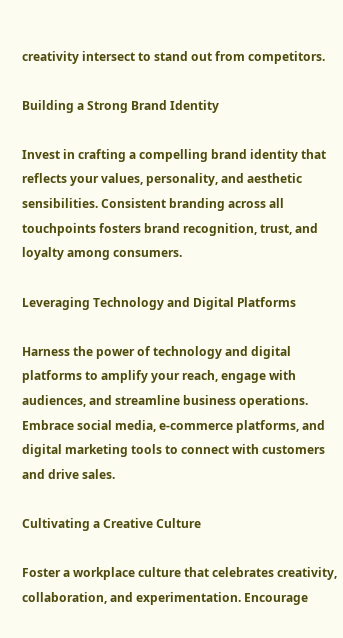creativity intersect to stand out from competitors.

Building a Strong Brand Identity

Invest in crafting a compelling brand identity that reflects your values, personality, and aesthetic sensibilities. Consistent branding across all touchpoints fosters brand recognition, trust, and loyalty among consumers.

Leveraging Technology and Digital Platforms

Harness the power of technology and digital platforms to amplify your reach, engage with audiences, and streamline business operations. Embrace social media, e-commerce platforms, and digital marketing tools to connect with customers and drive sales.

Cultivating a Creative Culture

Foster a workplace culture that celebrates creativity, collaboration, and experimentation. Encourage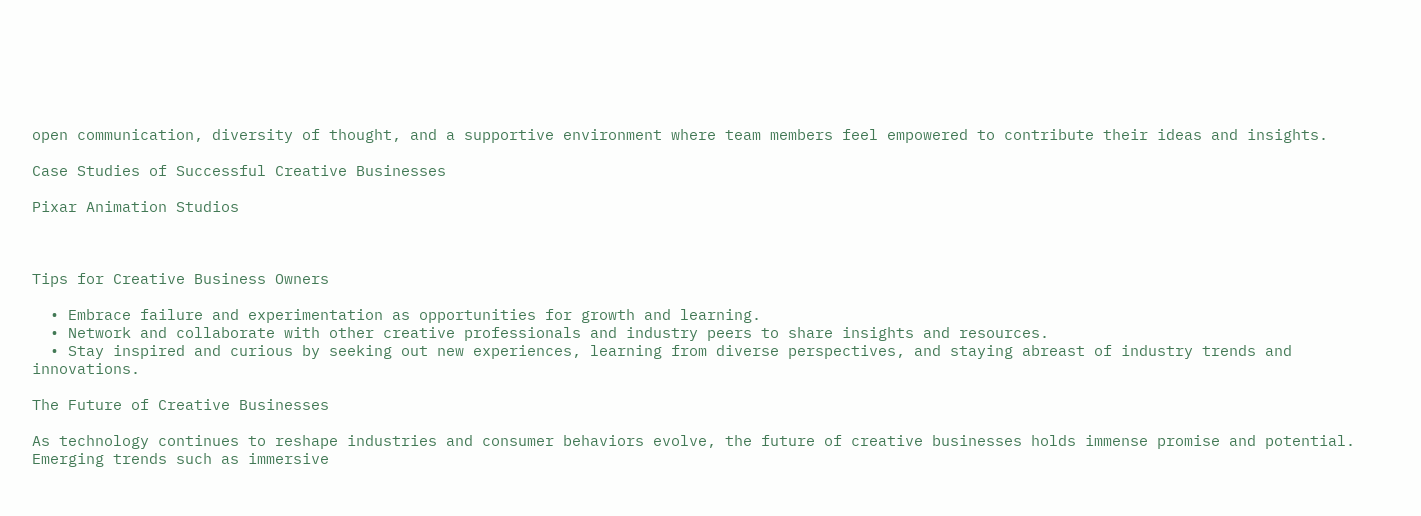open communication, diversity of thought, and a supportive environment where team members feel empowered to contribute their ideas and insights.

Case Studies of Successful Creative Businesses

Pixar Animation Studios



Tips for Creative Business Owners

  • Embrace failure and experimentation as opportunities for growth and learning.
  • Network and collaborate with other creative professionals and industry peers to share insights and resources.
  • Stay inspired and curious by seeking out new experiences, learning from diverse perspectives, and staying abreast of industry trends and innovations.

The Future of Creative Businesses

As technology continues to reshape industries and consumer behaviors evolve, the future of creative businesses holds immense promise and potential. Emerging trends such as immersive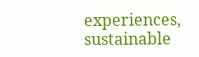experiences, sustainable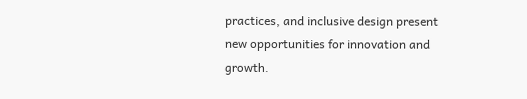practices, and inclusive design present new opportunities for innovation and growth.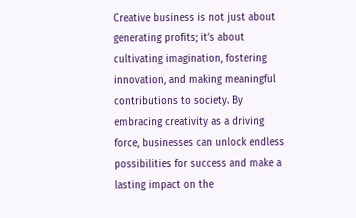Creative business is not just about generating profits; it’s about cultivating imagination, fostering innovation, and making meaningful contributions to society. By embracing creativity as a driving force, businesses can unlock endless possibilities for success and make a lasting impact on the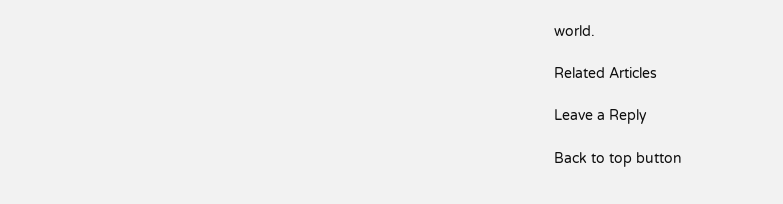world.

Related Articles

Leave a Reply

Back to top button